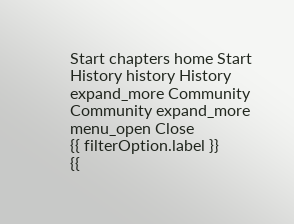Start chapters home Start History history History expand_more Community
Community expand_more
menu_open Close
{{ filterOption.label }}
{{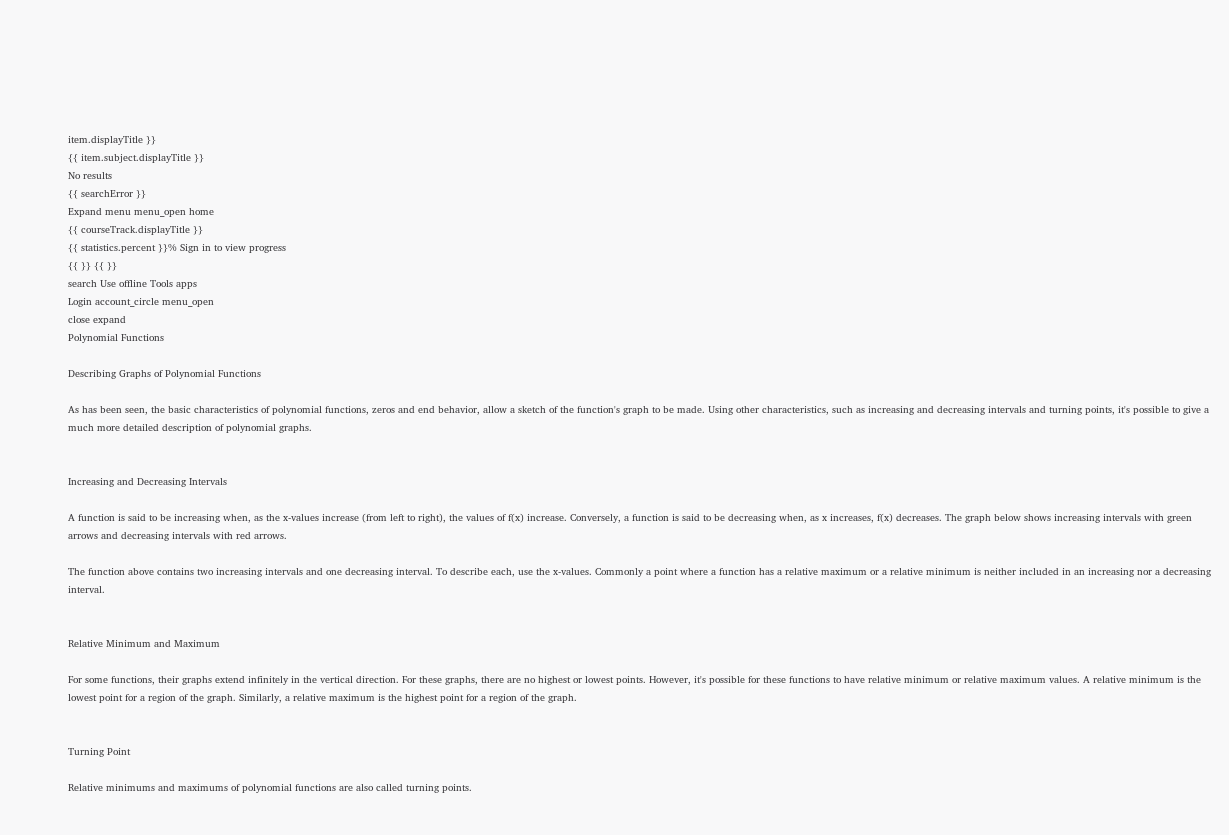item.displayTitle }}
{{ item.subject.displayTitle }}
No results
{{ searchError }}
Expand menu menu_open home
{{ courseTrack.displayTitle }}
{{ statistics.percent }}% Sign in to view progress
{{ }} {{ }}
search Use offline Tools apps
Login account_circle menu_open
close expand
Polynomial Functions

Describing Graphs of Polynomial Functions

As has been seen, the basic characteristics of polynomial functions, zeros and end behavior, allow a sketch of the function's graph to be made. Using other characteristics, such as increasing and decreasing intervals and turning points, it's possible to give a much more detailed description of polynomial graphs.


Increasing and Decreasing Intervals

A function is said to be increasing when, as the x-values increase (from left to right), the values of f(x) increase. Conversely, a function is said to be decreasing when, as x increases, f(x) decreases. The graph below shows increasing intervals with green arrows and decreasing intervals with red arrows.

The function above contains two increasing intervals and one decreasing interval. To describe each, use the x-values. Commonly a point where a function has a relative maximum or a relative minimum is neither included in an increasing nor a decreasing interval.


Relative Minimum and Maximum

For some functions, their graphs extend infinitely in the vertical direction. For these graphs, there are no highest or lowest points. However, it's possible for these functions to have relative minimum or relative maximum values. A relative minimum is the lowest point for a region of the graph. Similarly, a relative maximum is the highest point for a region of the graph.


Turning Point

Relative minimums and maximums of polynomial functions are also called turning points.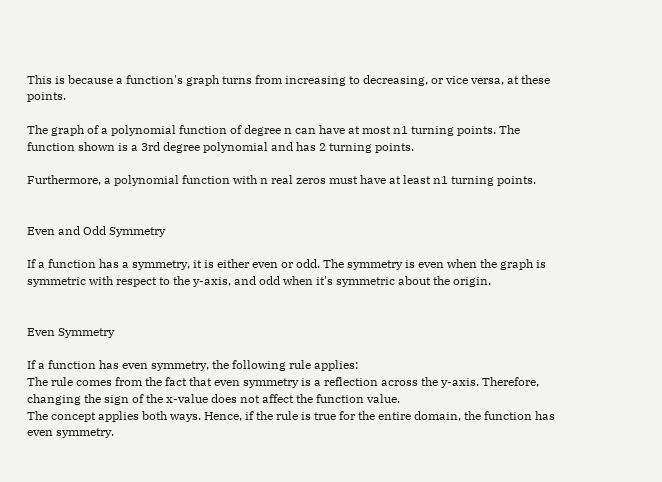This is because a function's graph turns from increasing to decreasing, or vice versa, at these points.

The graph of a polynomial function of degree n can have at most n1 turning points. The function shown is a 3rd degree polynomial and has 2 turning points.

Furthermore, a polynomial function with n real zeros must have at least n1 turning points.


Even and Odd Symmetry

If a function has a symmetry, it is either even or odd. The symmetry is even when the graph is symmetric with respect to the y-axis, and odd when it's symmetric about the origin.


Even Symmetry

If a function has even symmetry, the following rule applies:
The rule comes from the fact that even symmetry is a reflection across the y-axis. Therefore, changing the sign of the x-value does not affect the function value.
The concept applies both ways. Hence, if the rule is true for the entire domain, the function has even symmetry.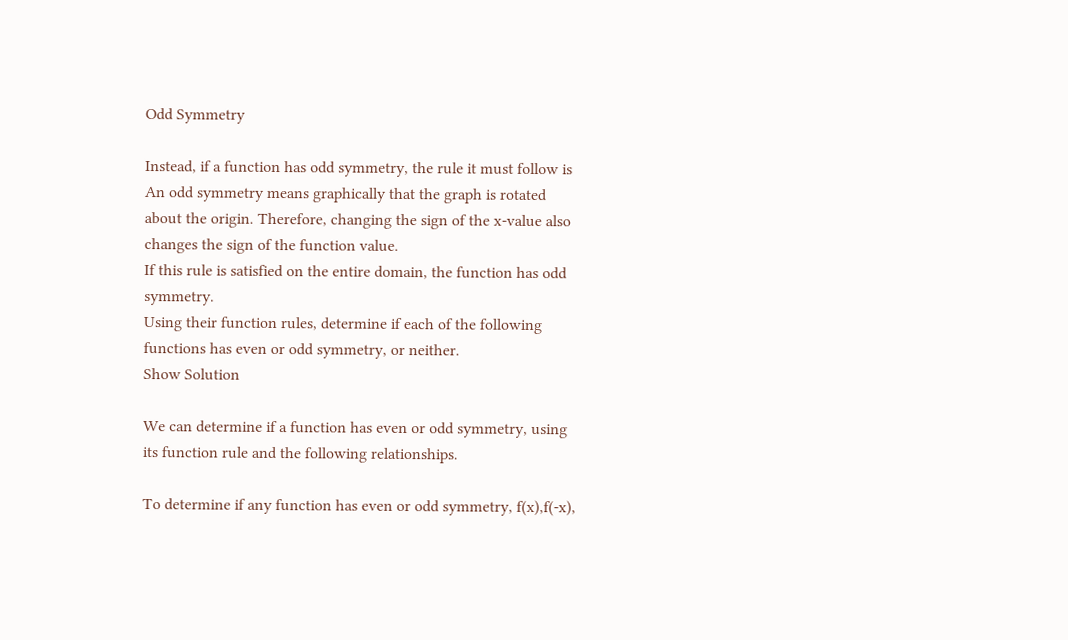Odd Symmetry

Instead, if a function has odd symmetry, the rule it must follow is
An odd symmetry means graphically that the graph is rotated about the origin. Therefore, changing the sign of the x-value also changes the sign of the function value.
If this rule is satisfied on the entire domain, the function has odd symmetry.
Using their function rules, determine if each of the following functions has even or odd symmetry, or neither.
Show Solution

We can determine if a function has even or odd symmetry, using its function rule and the following relationships.

To determine if any function has even or odd symmetry, f(x),f(-x),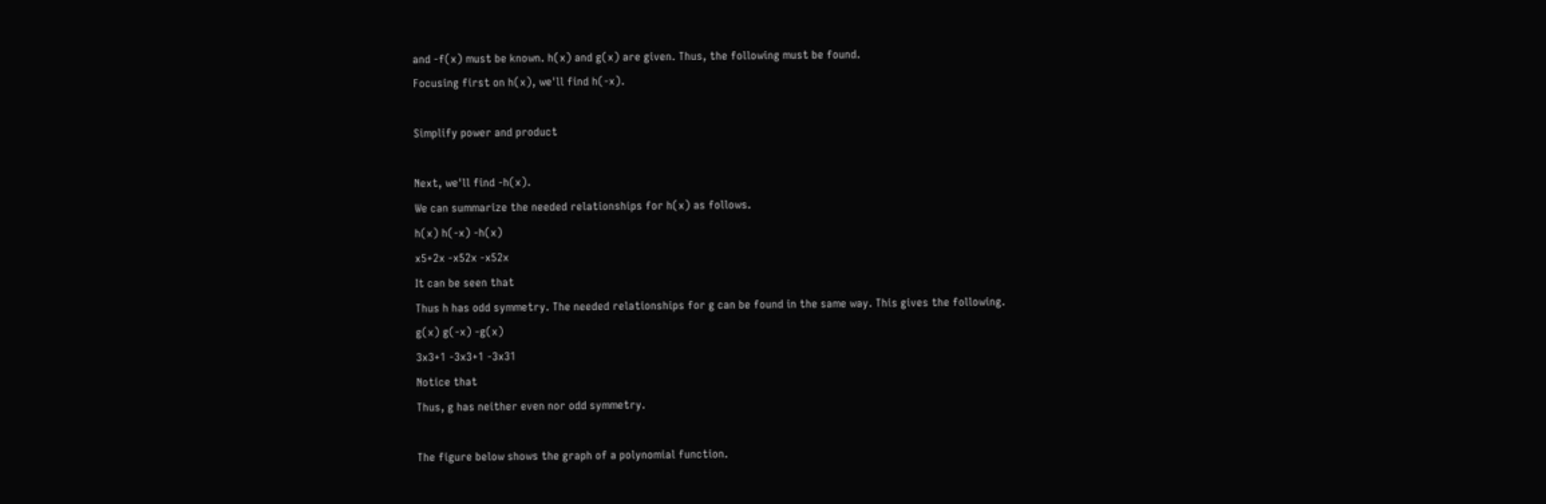and -f(x) must be known. h(x) and g(x) are given. Thus, the following must be found.
Focusing first on h(x), we'll find h(-x).

Simplify power and product

Next, we'll find -h(x).
We can summarize the needed relationships for h(x) as follows.
h(x) h(-x) -h(x)
x5+2x -x52x -x52x
It can be seen that
Thus h has odd symmetry. The needed relationships for g can be found in the same way. This gives the following.
g(x) g(-x) -g(x)
3x3+1 -3x3+1 -3x31
Notice that
Thus, g has neither even nor odd symmetry.

The figure below shows the graph of a polynomial function.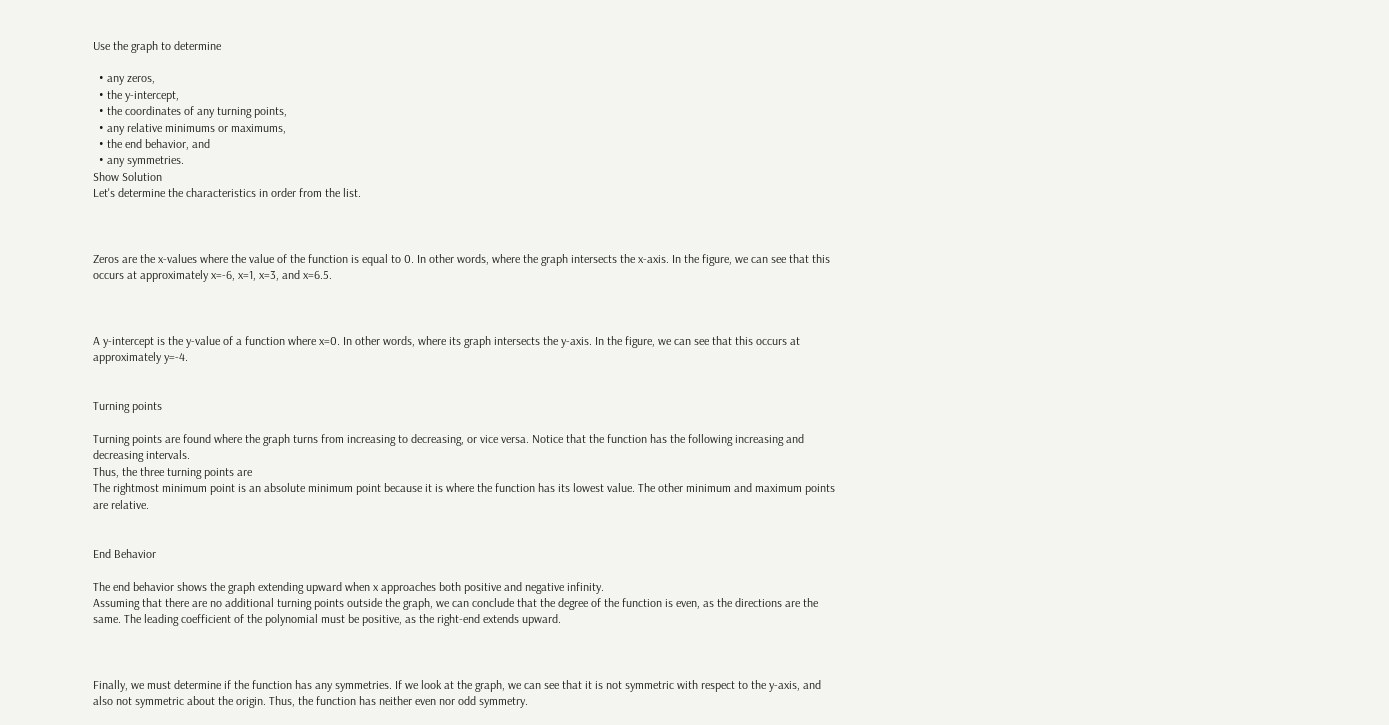Use the graph to determine

  • any zeros,
  • the y-intercept,
  • the coordinates of any turning points,
  • any relative minimums or maximums,
  • the end behavior, and
  • any symmetries.
Show Solution
Let's determine the characteristics in order from the list.



Zeros are the x-values where the value of the function is equal to 0. In other words, where the graph intersects the x-axis. In the figure, we can see that this occurs at approximately x=-6, x=1, x=3, and x=6.5.



A y-intercept is the y-value of a function where x=0. In other words, where its graph intersects the y-axis. In the figure, we can see that this occurs at approximately y=-4.


Turning points

Turning points are found where the graph turns from increasing to decreasing, or vice versa. Notice that the function has the following increasing and decreasing intervals.
Thus, the three turning points are
The rightmost minimum point is an absolute minimum point because it is where the function has its lowest value. The other minimum and maximum points are relative.


End Behavior

The end behavior shows the graph extending upward when x approaches both positive and negative infinity.
Assuming that there are no additional turning points outside the graph, we can conclude that the degree of the function is even, as the directions are the same. The leading coefficient of the polynomial must be positive, as the right-end extends upward.



Finally, we must determine if the function has any symmetries. If we look at the graph, we can see that it is not symmetric with respect to the y-axis, and also not symmetric about the origin. Thus, the function has neither even nor odd symmetry.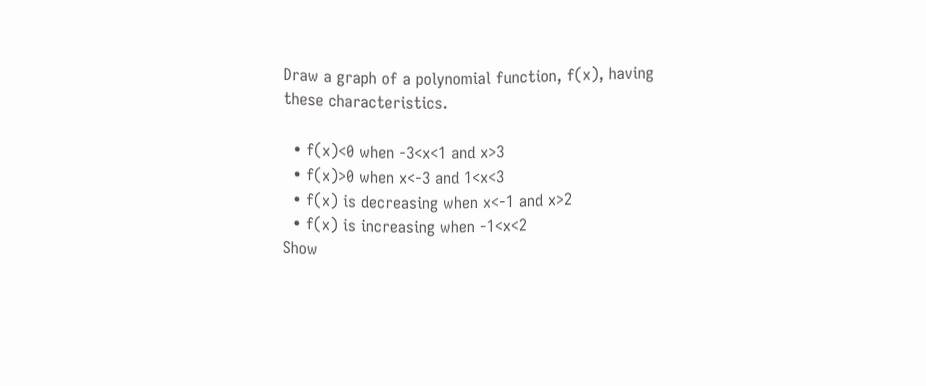Draw a graph of a polynomial function, f(x), having these characteristics.

  • f(x)<0 when -3<x<1 and x>3
  • f(x)>0 when x<-3 and 1<x<3
  • f(x) is decreasing when x<-1 and x>2
  • f(x) is increasing when -1<x<2
Show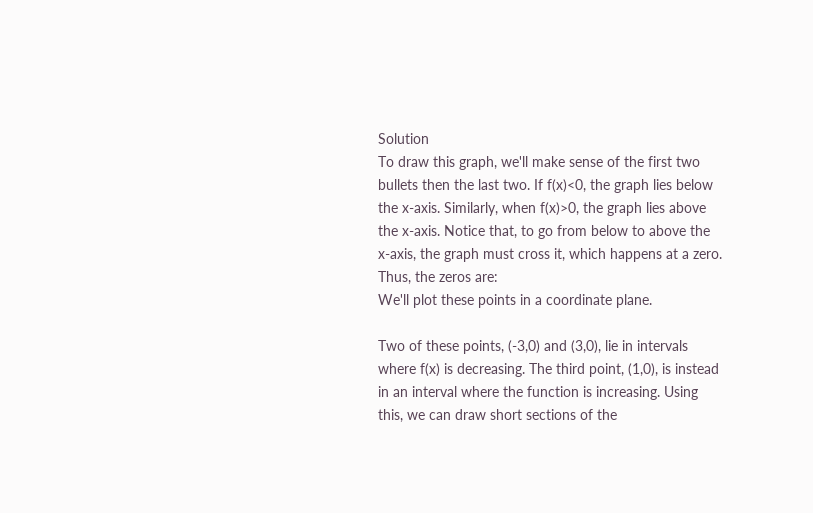Solution
To draw this graph, we'll make sense of the first two bullets then the last two. If f(x)<0, the graph lies below the x-axis. Similarly, when f(x)>0, the graph lies above the x-axis. Notice that, to go from below to above the x-axis, the graph must cross it, which happens at a zero. Thus, the zeros are:
We'll plot these points in a coordinate plane.

Two of these points, (-3,0) and (3,0), lie in intervals where f(x) is decreasing. The third point, (1,0), is instead in an interval where the function is increasing. Using this, we can draw short sections of the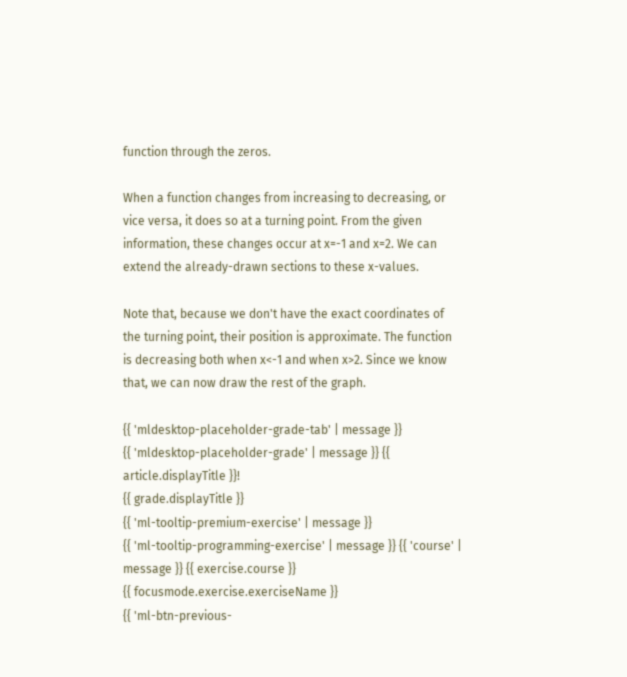function through the zeros.

When a function changes from increasing to decreasing, or vice versa, it does so at a turning point. From the given information, these changes occur at x=-1 and x=2. We can extend the already-drawn sections to these x-values.

Note that, because we don't have the exact coordinates of the turning point, their position is approximate. The function is decreasing both when x<-1 and when x>2. Since we know that, we can now draw the rest of the graph.

{{ 'mldesktop-placeholder-grade-tab' | message }}
{{ 'mldesktop-placeholder-grade' | message }} {{ article.displayTitle }}!
{{ grade.displayTitle }}
{{ 'ml-tooltip-premium-exercise' | message }}
{{ 'ml-tooltip-programming-exercise' | message }} {{ 'course' | message }} {{ exercise.course }}
{{ focusmode.exercise.exerciseName }}
{{ 'ml-btn-previous-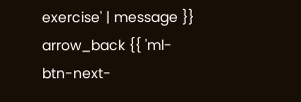exercise' | message }} arrow_back {{ 'ml-btn-next-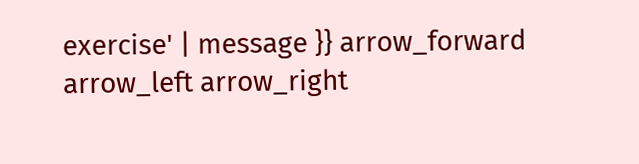exercise' | message }} arrow_forward
arrow_left arrow_right